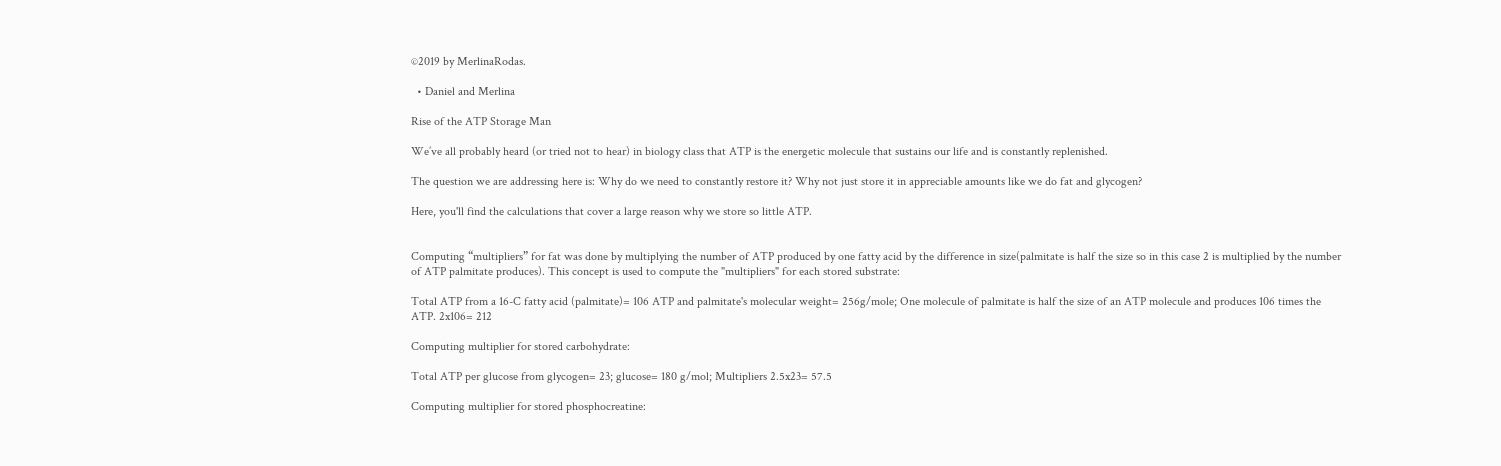©2019 by MerlinaRodas.

  • Daniel and Merlina

Rise of the ATP Storage Man

We’ve all probably heard (or tried not to hear) in biology class that ATP is the energetic molecule that sustains our life and is constantly replenished.

The question we are addressing here is: Why do we need to constantly restore it? Why not just store it in appreciable amounts like we do fat and glycogen?

Here, you'll find the calculations that cover a large reason why we store so little ATP.


Computing “multipliers” for fat was done by multiplying the number of ATP produced by one fatty acid by the difference in size(palmitate is half the size so in this case 2 is multiplied by the number of ATP palmitate produces). This concept is used to compute the "multipliers" for each stored substrate:

Total ATP from a 16-C fatty acid (palmitate)= 106 ATP and palmitate's molecular weight= 256g/mole; One molecule of palmitate is half the size of an ATP molecule and produces 106 times the ATP. 2x106= 212

Computing multiplier for stored carbohydrate:

Total ATP per glucose from glycogen= 23; glucose= 180 g/mol; Multipliers 2.5x23= 57.5

Computing multiplier for stored phosphocreatine: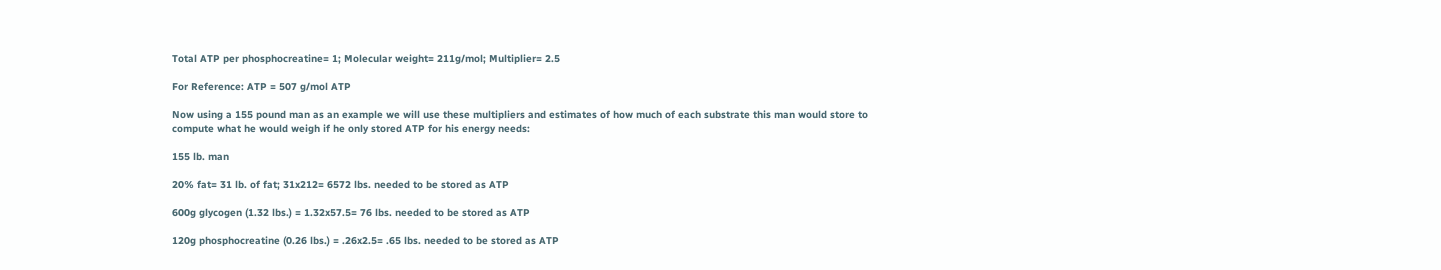Total ATP per phosphocreatine= 1; Molecular weight= 211g/mol; Multiplier= 2.5

For Reference: ATP = 507 g/mol ATP

Now using a 155 pound man as an example we will use these multipliers and estimates of how much of each substrate this man would store to compute what he would weigh if he only stored ATP for his energy needs:

155 lb. man

20% fat= 31 lb. of fat; 31x212= 6572 lbs. needed to be stored as ATP

600g glycogen (1.32 lbs.) = 1.32x57.5= 76 lbs. needed to be stored as ATP

120g phosphocreatine (0.26 lbs.) = .26x2.5= .65 lbs. needed to be stored as ATP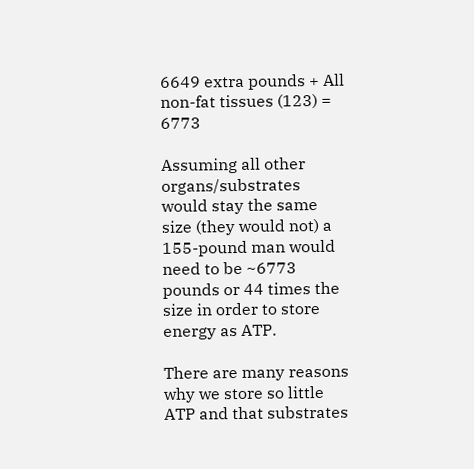6649 extra pounds + All non-fat tissues (123) = 6773

Assuming all other organs/substrates would stay the same size (they would not) a 155-pound man would need to be ~6773 pounds or 44 times the size in order to store energy as ATP.

There are many reasons why we store so little ATP and that substrates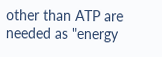other than ATP are needed as "energy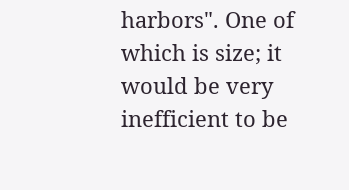harbors". One of which is size; it would be very inefficient to be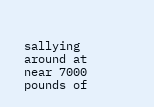sallying around at near 7000 pounds of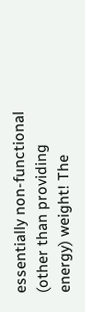essentially non-functional (other than providing energy) weight! The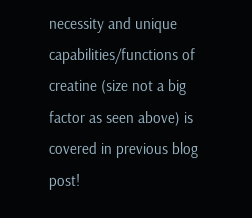necessity and unique capabilities/functions of creatine (size not a big factor as seen above) is covered in previous blog post!